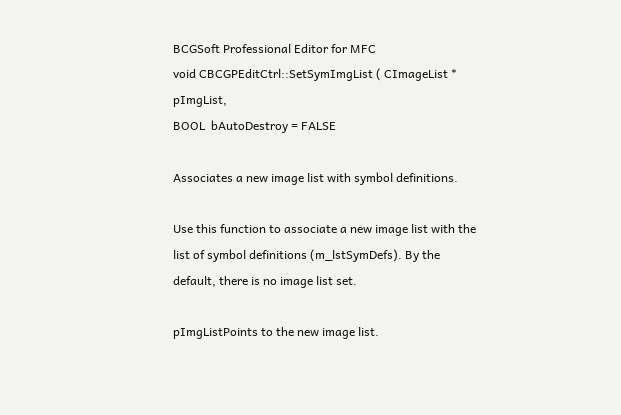BCGSoft Professional Editor for MFC
void CBCGPEditCtrl::SetSymImgList ( CImageList *  pImgList,
BOOL  bAutoDestroy = FALSE

Associates a new image list with symbol definitions.

Use this function to associate a new image list with the list of symbol definitions (m_lstSymDefs). By the default, there is no image list set.

pImgListPoints to the new image list.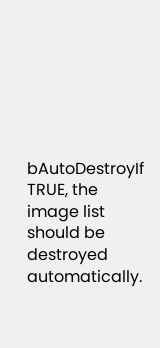bAutoDestroyIf TRUE, the image list should be destroyed automatically.